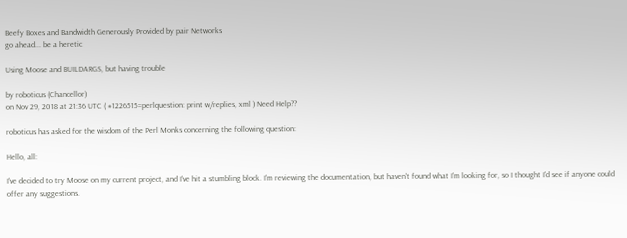Beefy Boxes and Bandwidth Generously Provided by pair Networks
go ahead... be a heretic

Using Moose and BUILDARGS, but having trouble

by roboticus (Chancellor)
on Nov 29, 2018 at 21:36 UTC ( #1226515=perlquestion: print w/replies, xml ) Need Help??

roboticus has asked for the wisdom of the Perl Monks concerning the following question:

Hello, all:

I've decided to try Moose on my current project, and I've hit a stumbling block. I'm reviewing the documentation, but haven't found what I'm looking for, so I thought I'd see if anyone could offer any suggestions.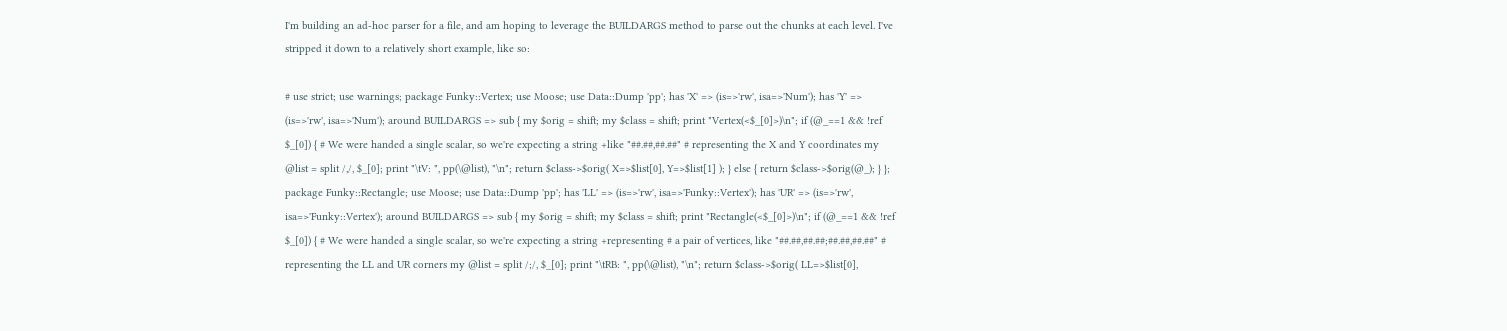I'm building an ad-hoc parser for a file, and am hoping to leverage the BUILDARGS method to parse out the chunks at each level. I've stripped it down to a relatively short example, like so:

# use strict; use warnings; package Funky::Vertex; use Moose; use Data::Dump 'pp'; has 'X' => (is=>'rw', isa=>'Num'); has 'Y' => (is=>'rw', isa=>'Num'); around BUILDARGS => sub { my $orig = shift; my $class = shift; print "Vertex(<$_[0]>)\n"; if (@_==1 && !ref $_[0]) { # We were handed a single scalar, so we're expecting a string +like "##.##,##.##" # representing the X and Y coordinates my @list = split /,/, $_[0]; print "\tV: ", pp(\@list), "\n"; return $class->$orig( X=>$list[0], Y=>$list[1] ); } else { return $class->$orig(@_); } }; package Funky::Rectangle; use Moose; use Data::Dump 'pp'; has 'LL' => (is=>'rw', isa=>'Funky::Vertex'); has 'UR' => (is=>'rw', isa=>'Funky::Vertex'); around BUILDARGS => sub { my $orig = shift; my $class = shift; print "Rectangle(<$_[0]>)\n"; if (@_==1 && !ref $_[0]) { # We were handed a single scalar, so we're expecting a string +representing # a pair of vertices, like "##.##,##.##;##.##,##.##" # representing the LL and UR corners my @list = split /;/, $_[0]; print "\tRB: ", pp(\@list), "\n"; return $class->$orig( LL=>$list[0],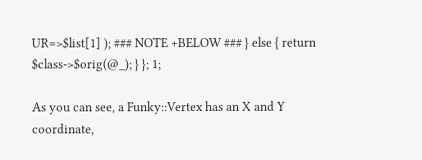UR=>$list[1] ); ### NOTE +BELOW ### } else { return $class->$orig(@_); } }; 1;

As you can see, a Funky::Vertex has an X and Y coordinate,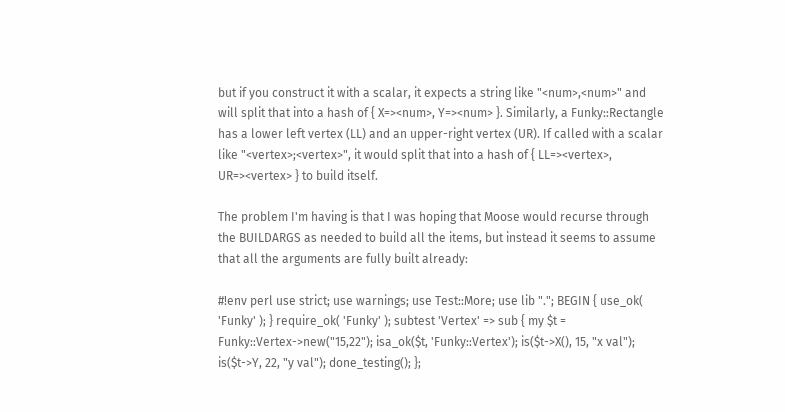but if you construct it with a scalar, it expects a string like "<num>,<num>" and will split that into a hash of { X=><num>, Y=><num> }. Similarly, a Funky::Rectangle has a lower left vertex (LL) and an upper-right vertex (UR). If called with a scalar like "<vertex>;<vertex>", it would split that into a hash of { LL=><vertex>, UR=><vertex> } to build itself.

The problem I'm having is that I was hoping that Moose would recurse through the BUILDARGS as needed to build all the items, but instead it seems to assume that all the arguments are fully built already:

#!env perl use strict; use warnings; use Test::More; use lib "."; BEGIN { use_ok( 'Funky' ); } require_ok( 'Funky' ); subtest 'Vertex' => sub { my $t = Funky::Vertex->new("15,22"); isa_ok($t, 'Funky::Vertex'); is($t->X(), 15, "x val"); is($t->Y, 22, "y val"); done_testing(); };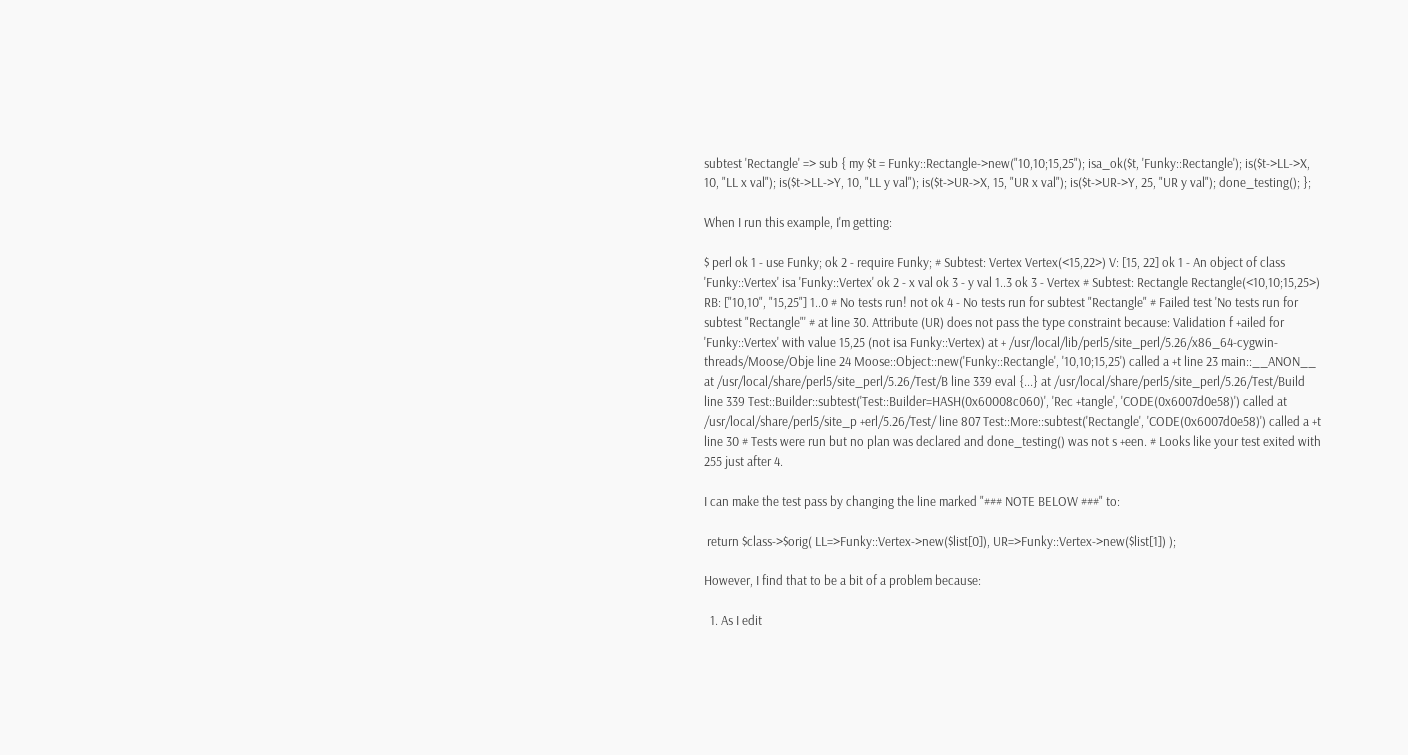subtest 'Rectangle' => sub { my $t = Funky::Rectangle->new("10,10;15,25"); isa_ok($t, 'Funky::Rectangle'); is($t->LL->X, 10, "LL x val"); is($t->LL->Y, 10, "LL y val"); is($t->UR->X, 15, "UR x val"); is($t->UR->Y, 25, "UR y val"); done_testing(); };

When I run this example, I'm getting:

$ perl ok 1 - use Funky; ok 2 - require Funky; # Subtest: Vertex Vertex(<15,22>) V: [15, 22] ok 1 - An object of class 'Funky::Vertex' isa 'Funky::Vertex' ok 2 - x val ok 3 - y val 1..3 ok 3 - Vertex # Subtest: Rectangle Rectangle(<10,10;15,25>) RB: ["10,10", "15,25"] 1..0 # No tests run! not ok 4 - No tests run for subtest "Rectangle" # Failed test 'No tests run for subtest "Rectangle"' # at line 30. Attribute (UR) does not pass the type constraint because: Validation f +ailed for 'Funky::Vertex' with value 15,25 (not isa Funky::Vertex) at + /usr/local/lib/perl5/site_perl/5.26/x86_64-cygwin-threads/Moose/Obje line 24 Moose::Object::new('Funky::Rectangle', '10,10;15,25') called a +t line 23 main::__ANON__ at /usr/local/share/perl5/site_perl/5.26/Test/B line 339 eval {...} at /usr/local/share/perl5/site_perl/5.26/Test/Build line 339 Test::Builder::subtest('Test::Builder=HASH(0x60008c060)', 'Rec +tangle', 'CODE(0x6007d0e58)') called at /usr/local/share/perl5/site_p +erl/5.26/Test/ line 807 Test::More::subtest('Rectangle', 'CODE(0x6007d0e58)') called a +t line 30 # Tests were run but no plan was declared and done_testing() was not s +een. # Looks like your test exited with 255 just after 4.

I can make the test pass by changing the line marked "### NOTE BELOW ###" to:

 return $class->$orig( LL=>Funky::Vertex->new($list[0]), UR=>Funky::Vertex->new($list[1]) );

However, I find that to be a bit of a problem because:

  1. As I edit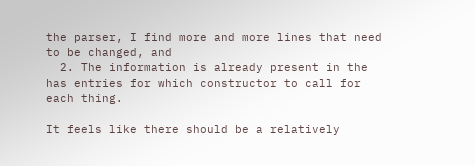the parser, I find more and more lines that need to be changed, and
  2. The information is already present in the has entries for which constructor to call for each thing.

It feels like there should be a relatively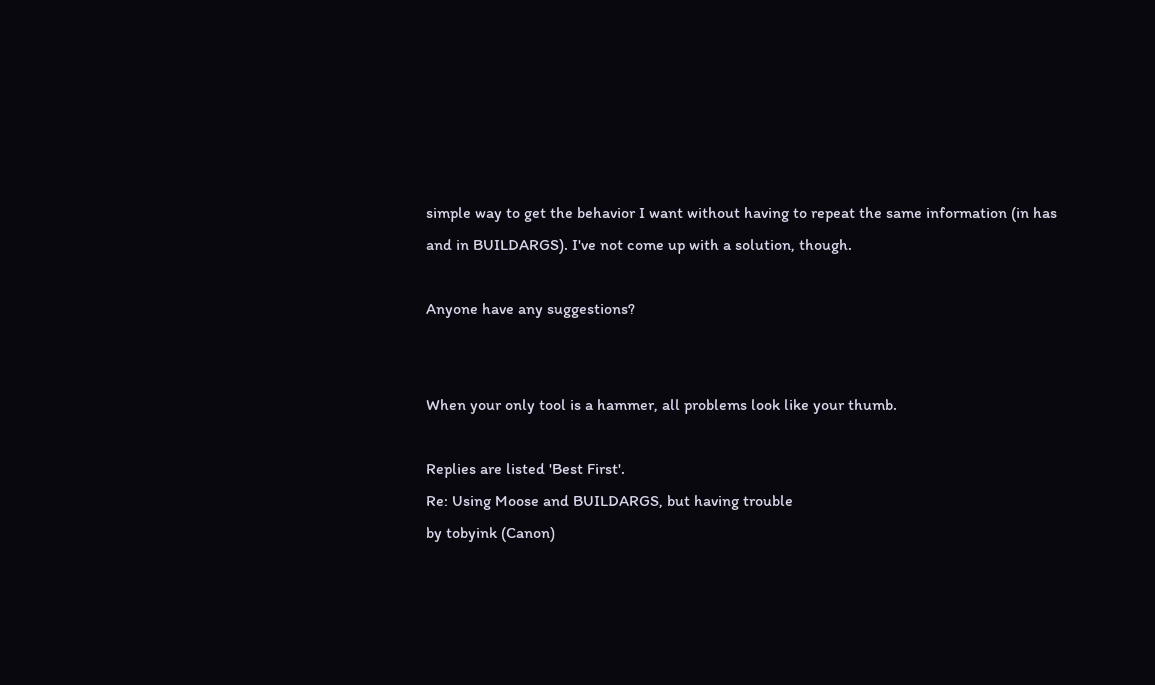simple way to get the behavior I want without having to repeat the same information (in has and in BUILDARGS). I've not come up with a solution, though.

Anyone have any suggestions?


When your only tool is a hammer, all problems look like your thumb.

Replies are listed 'Best First'.
Re: Using Moose and BUILDARGS, but having trouble
by tobyink (Canon)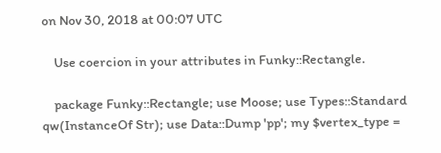on Nov 30, 2018 at 00:07 UTC

    Use coercion in your attributes in Funky::Rectangle.

    package Funky::Rectangle; use Moose; use Types::Standard qw(InstanceOf Str); use Data::Dump 'pp'; my $vertex_type =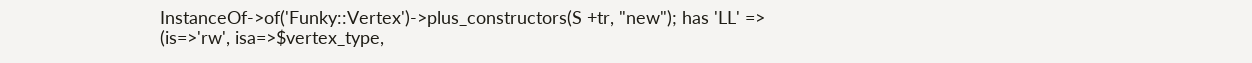InstanceOf->of('Funky::Vertex')->plus_constructors(S +tr, "new"); has 'LL' => (is=>'rw', isa=>$vertex_type,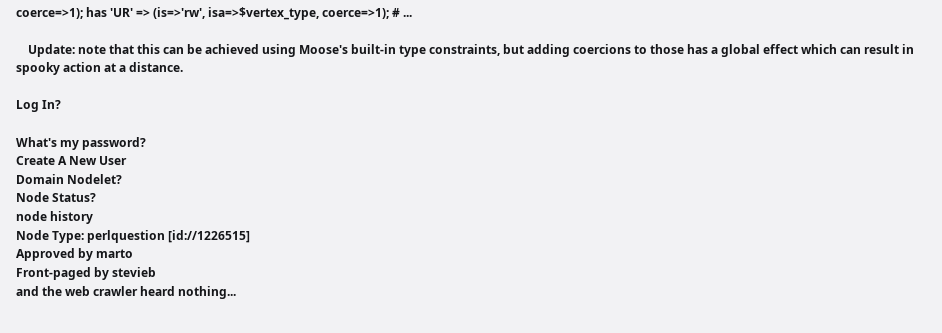coerce=>1); has 'UR' => (is=>'rw', isa=>$vertex_type, coerce=>1); # ...

    Update: note that this can be achieved using Moose's built-in type constraints, but adding coercions to those has a global effect which can result in spooky action at a distance.

Log In?

What's my password?
Create A New User
Domain Nodelet?
Node Status?
node history
Node Type: perlquestion [id://1226515]
Approved by marto
Front-paged by stevieb
and the web crawler heard nothing...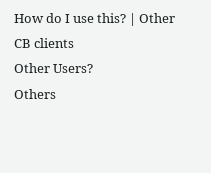How do I use this? | Other CB clients
Other Users?
Others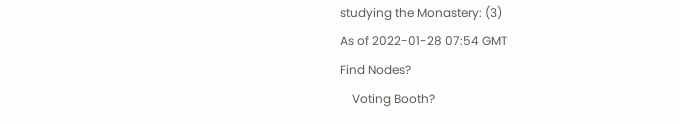studying the Monastery: (3)
As of 2022-01-28 07:54 GMT
Find Nodes?
    Voting Booth?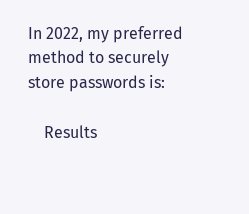In 2022, my preferred method to securely store passwords is:

    Results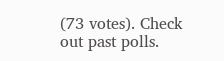(73 votes). Check out past polls.